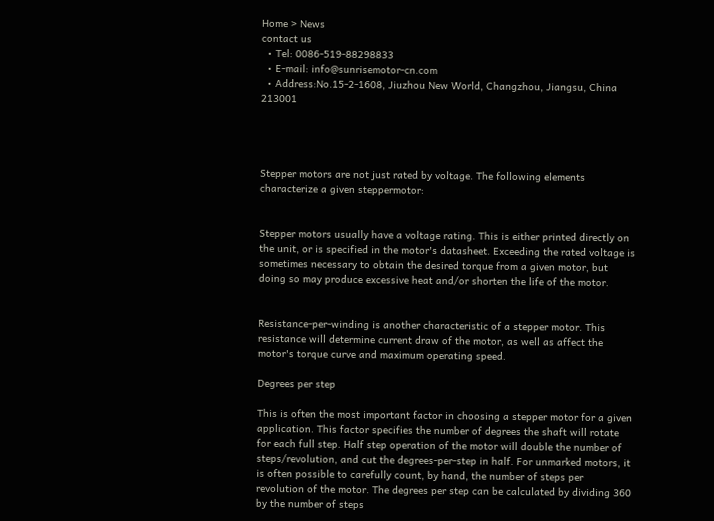Home > News
contact us
  • Tel: 0086-519-88298833
  • E-mail: info@sunrisemotor-cn.com
  • Address:No.15-2-1608, Jiuzhou New World, Changzhou, Jiangsu, China 213001




Stepper motors are not just rated by voltage. The following elements characterize a given steppermotor:


Stepper motors usually have a voltage rating. This is either printed directly on the unit, or is specified in the motor's datasheet. Exceeding the rated voltage is sometimes necessary to obtain the desired torque from a given motor, but doing so may produce excessive heat and/or shorten the life of the motor.


Resistance-per-winding is another characteristic of a stepper motor. This resistance will determine current draw of the motor, as well as affect the motor's torque curve and maximum operating speed.

Degrees per step

This is often the most important factor in choosing a stepper motor for a given application. This factor specifies the number of degrees the shaft will rotate for each full step. Half step operation of the motor will double the number of steps/revolution, and cut the degrees-per-step in half. For unmarked motors, it is often possible to carefully count, by hand, the number of steps per revolution of the motor. The degrees per step can be calculated by dividing 360 by the number of steps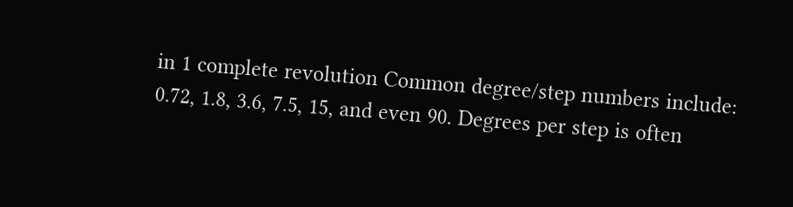in 1 complete revolution Common degree/step numbers include: 0.72, 1.8, 3.6, 7.5, 15, and even 90. Degrees per step is often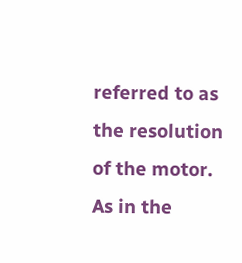referred to as the resolution of the motor. As in the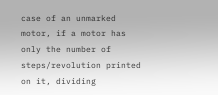case of an unmarked motor, if a motor has only the number of steps/revolution printed on it, dividing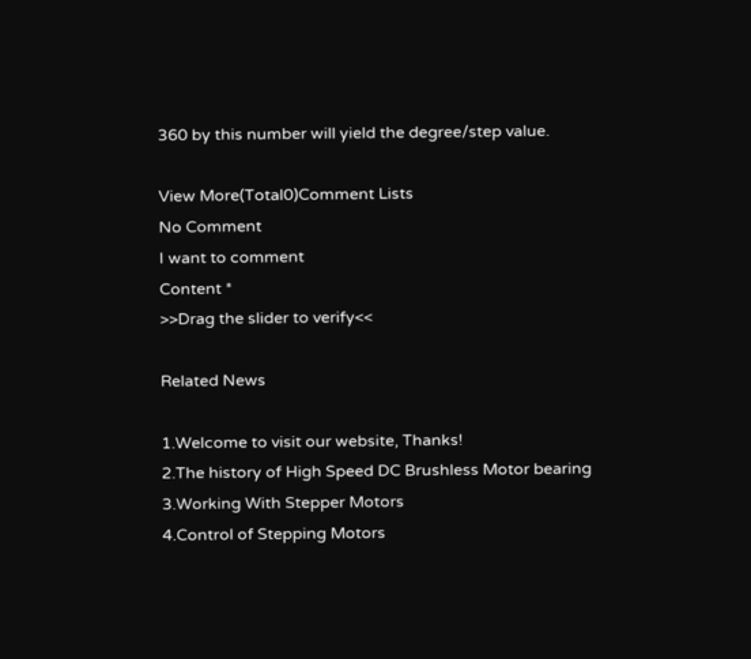360 by this number will yield the degree/step value.

View More(Total0)Comment Lists
No Comment
I want to comment
Content *
>>Drag the slider to verify<<

Related News

1.Welcome to visit our website, Thanks!
2.The history of High Speed DC Brushless Motor bearing
3.Working With Stepper Motors
4.Control of Stepping Motors